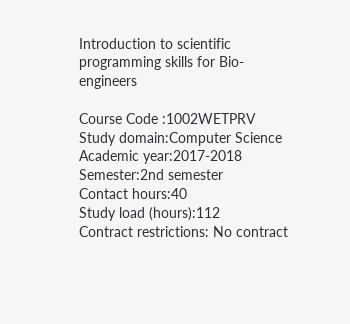Introduction to scientific programming skills for Bio-engineers

Course Code :1002WETPRV
Study domain:Computer Science
Academic year:2017-2018
Semester:2nd semester
Contact hours:40
Study load (hours):112
Contract restrictions: No contract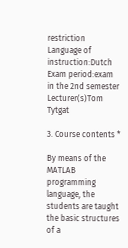restriction
Language of instruction:Dutch
Exam period:exam in the 2nd semester
Lecturer(s)Tom Tytgat

3. Course contents *

By means of the MATLAB programming language, the students are taught the basic structures of a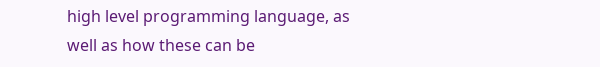high level programming language, as well as how these can be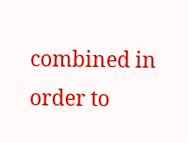combined in order to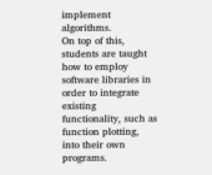implement algorithms.
On top of this, students are taught how to employ software libraries in order to integrate existing functionality, such as function plotting, into their own programs.